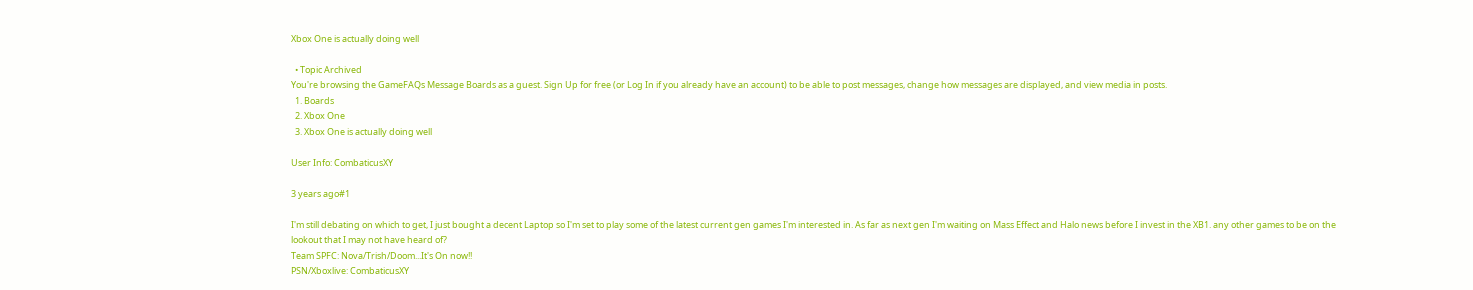Xbox One is actually doing well

  • Topic Archived
You're browsing the GameFAQs Message Boards as a guest. Sign Up for free (or Log In if you already have an account) to be able to post messages, change how messages are displayed, and view media in posts.
  1. Boards
  2. Xbox One
  3. Xbox One is actually doing well

User Info: CombaticusXY

3 years ago#1

I'm still debating on which to get, I just bought a decent Laptop so I'm set to play some of the latest current gen games I'm interested in. As far as next gen I'm waiting on Mass Effect and Halo news before I invest in the XB1. any other games to be on the lookout that I may not have heard of?
Team SPFC: Nova/Trish/Doom...It's On now!!
PSN/Xboxlive: CombaticusXY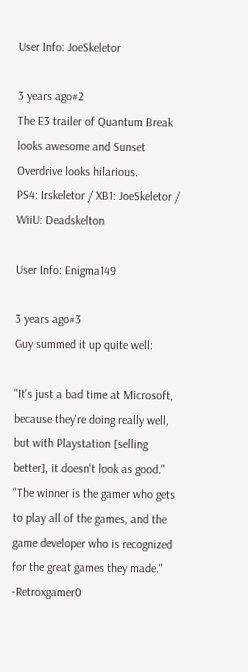User Info: JoeSkeletor

3 years ago#2
The E3 trailer of Quantum Break looks awesome and Sunset Overdrive looks hilarious.
PS4: Irskeletor / XB1: JoeSkeletor / WiiU: Deadskelton

User Info: Enigma149

3 years ago#3
Guy summed it up quite well:

"It's just a bad time at Microsoft, because they're doing really well, but with Playstation [selling better], it doesn't look as good."
"The winner is the gamer who gets to play all of the games, and the game developer who is recognized for the great games they made." -Retroxgamer0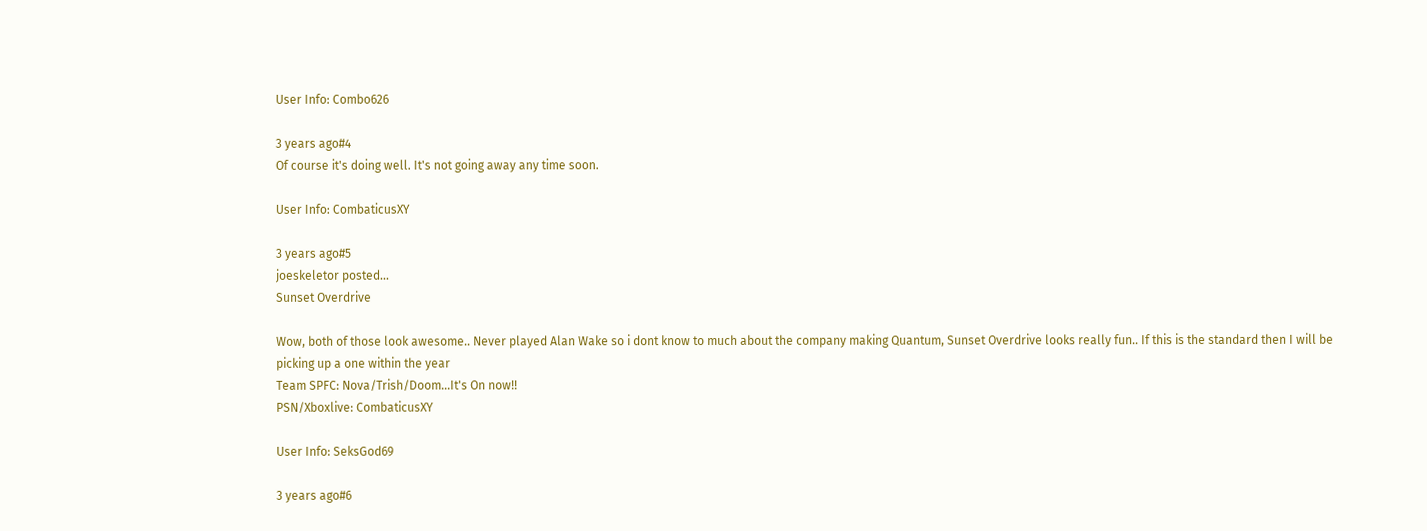User Info: Combo626

3 years ago#4
Of course it's doing well. It's not going away any time soon.

User Info: CombaticusXY

3 years ago#5
joeskeletor posted...
Sunset Overdrive

Wow, both of those look awesome.. Never played Alan Wake so i dont know to much about the company making Quantum, Sunset Overdrive looks really fun.. If this is the standard then I will be picking up a one within the year
Team SPFC: Nova/Trish/Doom...It's On now!!
PSN/Xboxlive: CombaticusXY

User Info: SeksGod69

3 years ago#6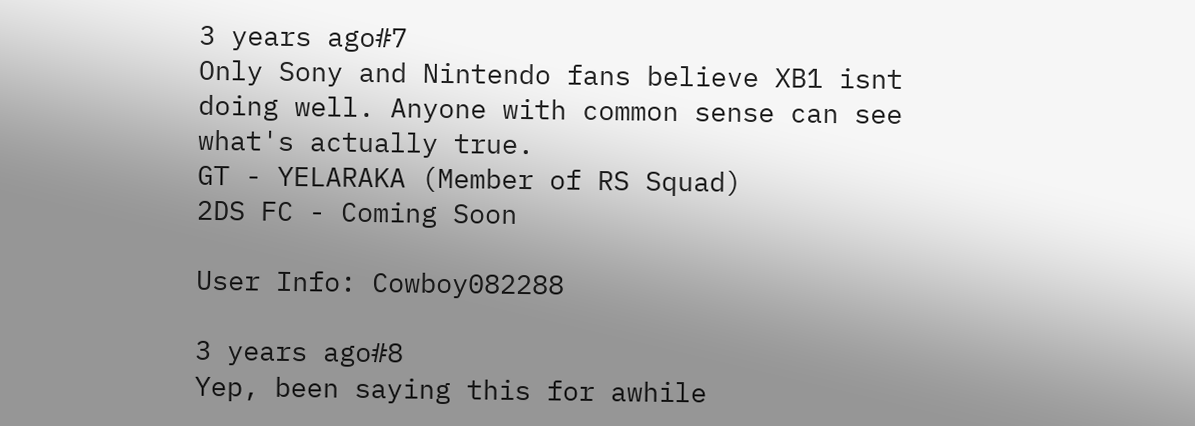3 years ago#7
Only Sony and Nintendo fans believe XB1 isnt doing well. Anyone with common sense can see what's actually true.
GT - YELARAKA (Member of RS Squad)
2DS FC - Coming Soon

User Info: Cowboy082288

3 years ago#8
Yep, been saying this for awhile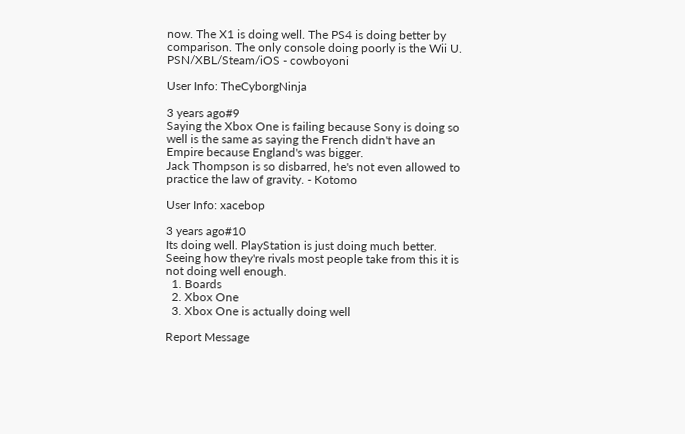now. The X1 is doing well. The PS4 is doing better by comparison. The only console doing poorly is the Wii U.
PSN/XBL/Steam/iOS - cowboyoni

User Info: TheCyborgNinja

3 years ago#9
Saying the Xbox One is failing because Sony is doing so well is the same as saying the French didn't have an Empire because England's was bigger.
Jack Thompson is so disbarred, he's not even allowed to practice the law of gravity. - Kotomo

User Info: xacebop

3 years ago#10
Its doing well. PlayStation is just doing much better. Seeing how they're rivals most people take from this it is not doing well enough.
  1. Boards
  2. Xbox One
  3. Xbox One is actually doing well

Report Message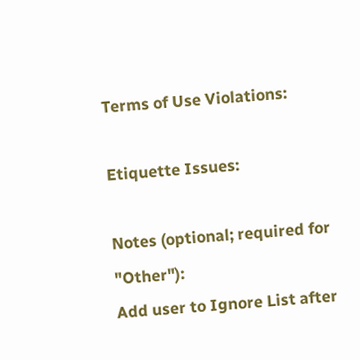Terms of Use Violations:

Etiquette Issues:

Notes (optional; required for "Other"):
Add user to Ignore List after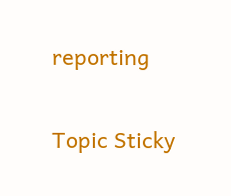reporting

Topic Sticky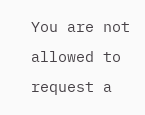You are not allowed to request a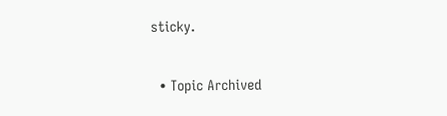sticky.

  • Topic Archived